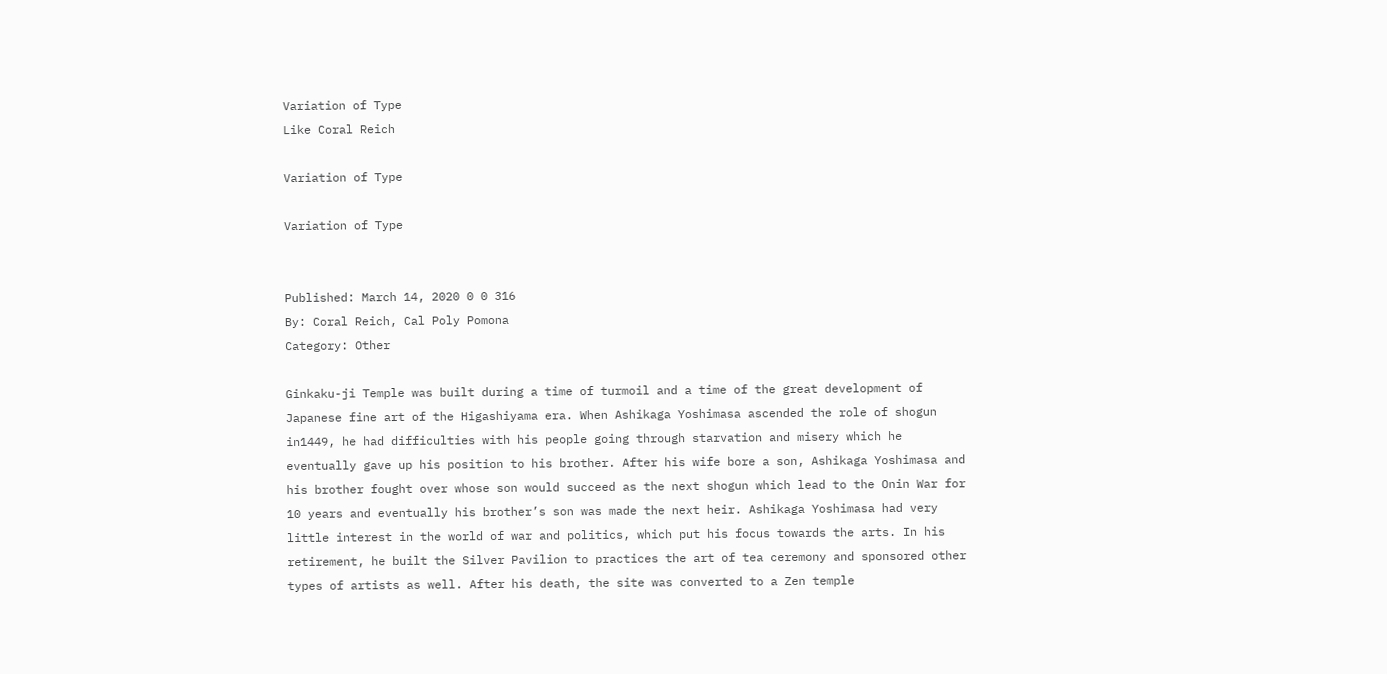Variation of Type
Like Coral Reich

Variation of Type

Variation of Type


Published: March 14, 2020 0 0 316
By: Coral Reich, Cal Poly Pomona
Category: Other

Ginkaku-ji Temple was built during a time of turmoil and a time of the great development of Japanese fine art of the Higashiyama era. When Ashikaga Yoshimasa ascended the role of shogun in1449, he had difficulties with his people going through starvation and misery which he eventually gave up his position to his brother. After his wife bore a son, Ashikaga Yoshimasa and his brother fought over whose son would succeed as the next shogun which lead to the Onin War for 10 years and eventually his brother’s son was made the next heir. Ashikaga Yoshimasa had very little interest in the world of war and politics, which put his focus towards the arts. In his retirement, he built the Silver Pavilion to practices the art of tea ceremony and sponsored other types of artists as well. After his death, the site was converted to a Zen temple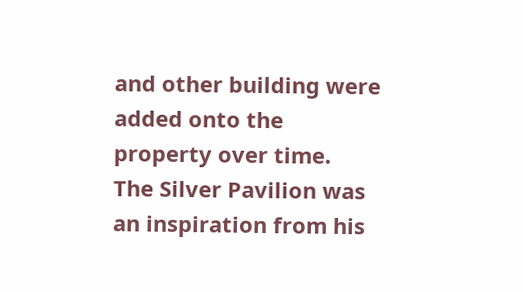and other building were added onto the property over time.
The Silver Pavilion was an inspiration from his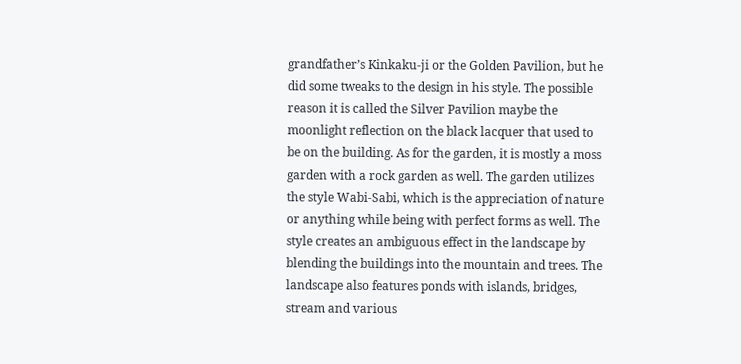grandfather’s Kinkaku-ji or the Golden Pavilion, but he did some tweaks to the design in his style. The possible reason it is called the Silver Pavilion maybe the moonlight reflection on the black lacquer that used to be on the building. As for the garden, it is mostly a moss garden with a rock garden as well. The garden utilizes the style Wabi-Sabi, which is the appreciation of nature or anything while being with perfect forms as well. The style creates an ambiguous effect in the landscape by blending the buildings into the mountain and trees. The landscape also features ponds with islands, bridges, stream and various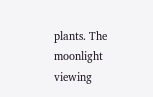plants. The moonlight viewing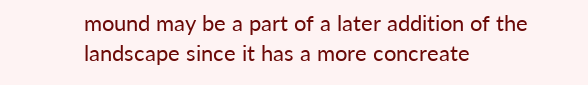mound may be a part of a later addition of the landscape since it has a more concreate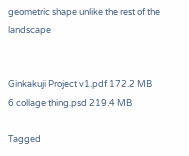geometric shape unlike the rest of the landscape


Ginkakuji Project v1.pdf 172.2 MB
6 collage thing.psd 219.4 MB

Tagged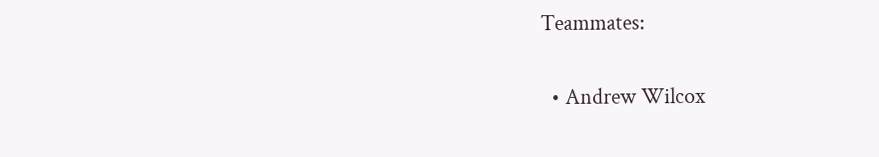Teammates:

  • Andrew Wilcox